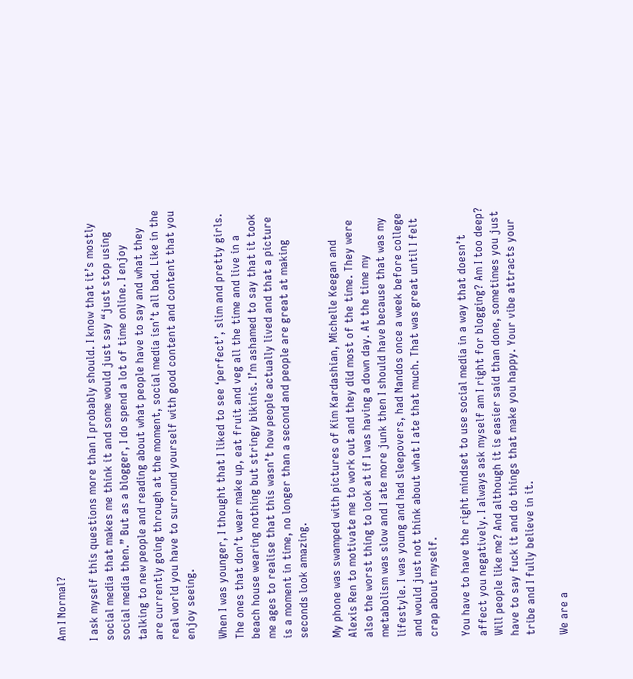Am I Normal?

I ask myself this questions more than I probably should. I know that it’s mostly social media that makes me think it and some would just say “just stop using social media then.” But as a blogger, I do spend a lot of time online. I enjoy talking to new people and reading about what people have to say and what they are currently going through at the moment, social media isn’t all bad. Like in the real world you have to surround yourself with good content and content that you enjoy seeing.

When I was younger, I thought that I liked to see ‘perfect’, slim and pretty girls. The ones that don’t wear make up, eat fruit and veg all the time and live in a beach house wearing nothing but stringy bikinis. I’m ashamed to say that it took me ages to realise that this wasn’t how people actually lived and that a picture is a moment in time, no longer than a second and people are great at making seconds look amazing.

My phone was swamped with pictures of Kim Kardashian, Michelle Keegan and Alexis Ren to motivate me to work out and they did most of the time. They were also the worst thing to look at if I was having a down day. At the time my metabolism was slow and I ate more junk then I should have because that was my lifestyle. I was young and had sleepovers, had Nandos once a week before college and would just not think about what I ate that much. That was great until I felt crap about myself.

You have to have the right mindset to use social media in a way that doesn’t affect you negatively. I always ask myself am I right for blogging? Am I too deep? Will people like me? And although it is easier said than done, sometimes you just have to say fuck it and do things that make you happy. Your vibe attracts your tribe and I fully believe in it.

We are a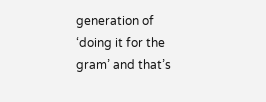generation of ‘doing it for the gram’ and that’s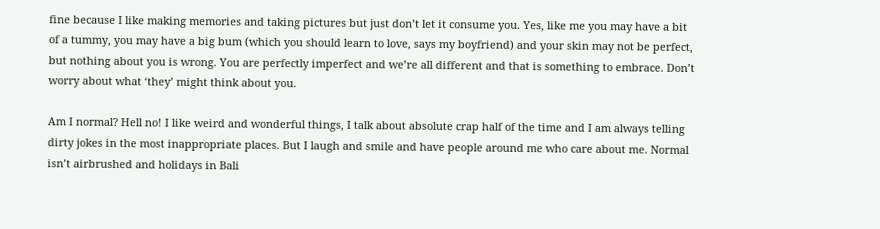fine because I like making memories and taking pictures but just don’t let it consume you. Yes, like me you may have a bit of a tummy, you may have a big bum (which you should learn to love, says my boyfriend) and your skin may not be perfect, but nothing about you is wrong. You are perfectly imperfect and we’re all different and that is something to embrace. Don’t worry about what ‘they’ might think about you.

Am I normal? Hell no! I like weird and wonderful things, I talk about absolute crap half of the time and I am always telling dirty jokes in the most inappropriate places. But I laugh and smile and have people around me who care about me. Normal isn’t airbrushed and holidays in Bali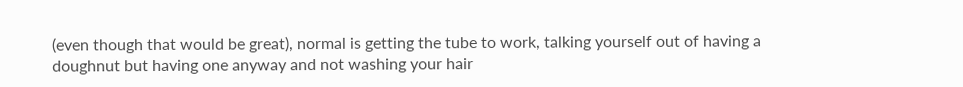(even though that would be great), normal is getting the tube to work, talking yourself out of having a doughnut but having one anyway and not washing your hair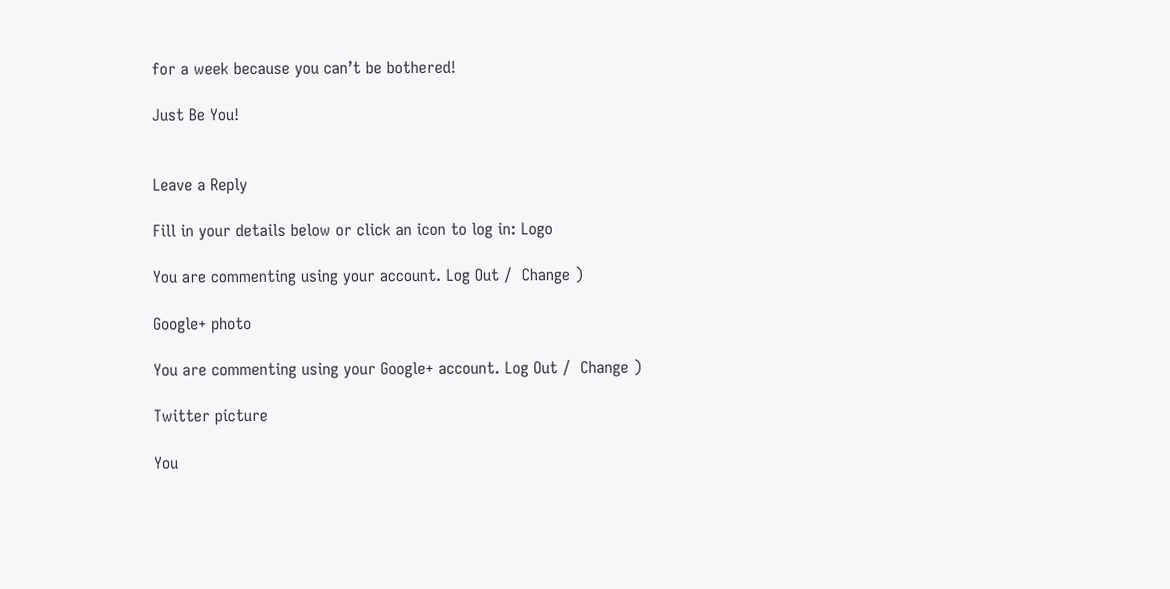for a week because you can’t be bothered!

Just Be You!


Leave a Reply

Fill in your details below or click an icon to log in: Logo

You are commenting using your account. Log Out /  Change )

Google+ photo

You are commenting using your Google+ account. Log Out /  Change )

Twitter picture

You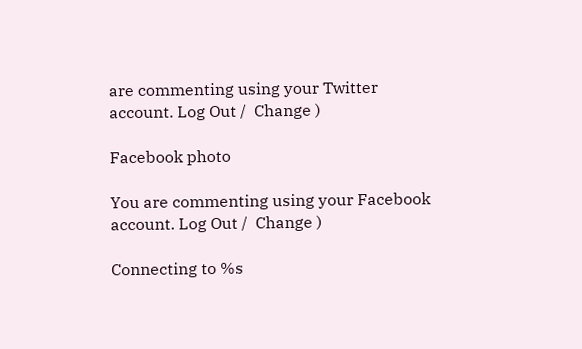are commenting using your Twitter account. Log Out /  Change )

Facebook photo

You are commenting using your Facebook account. Log Out /  Change )

Connecting to %s